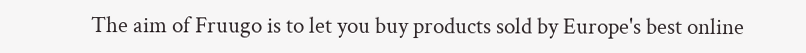The aim of Fruugo is to let you buy products sold by Europe's best online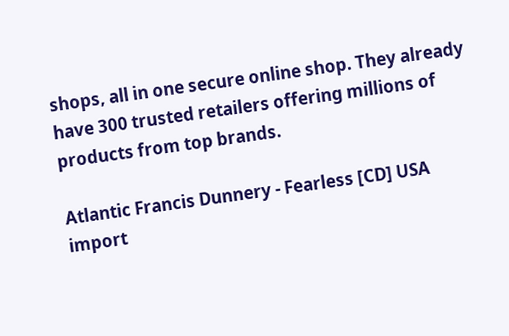shops, all in one secure online shop. They already have 300 trusted retailers offering millions of products from top brands.

Atlantic Francis Dunnery - Fearless [CD] USA import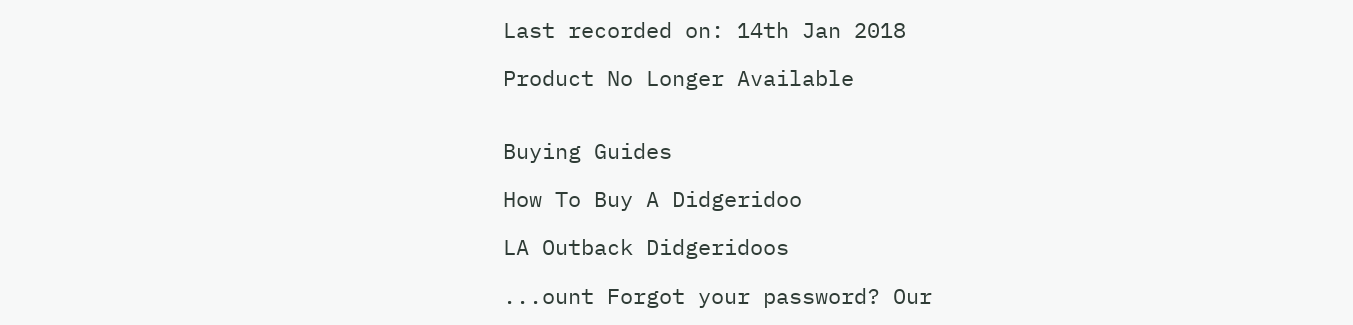Last recorded on: 14th Jan 2018

Product No Longer Available


Buying Guides

How To Buy A Didgeridoo

LA Outback Didgeridoos

...ount Forgot your password? Our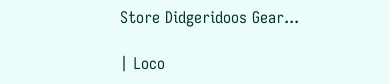Store Didgeridoos Gear...

| Loco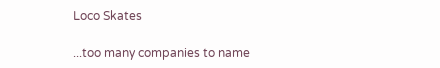Loco Skates

...too many companies to name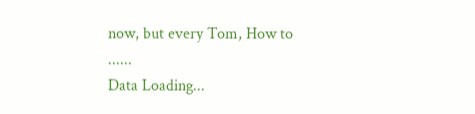now, but every Tom, How to ......
Data Loading...